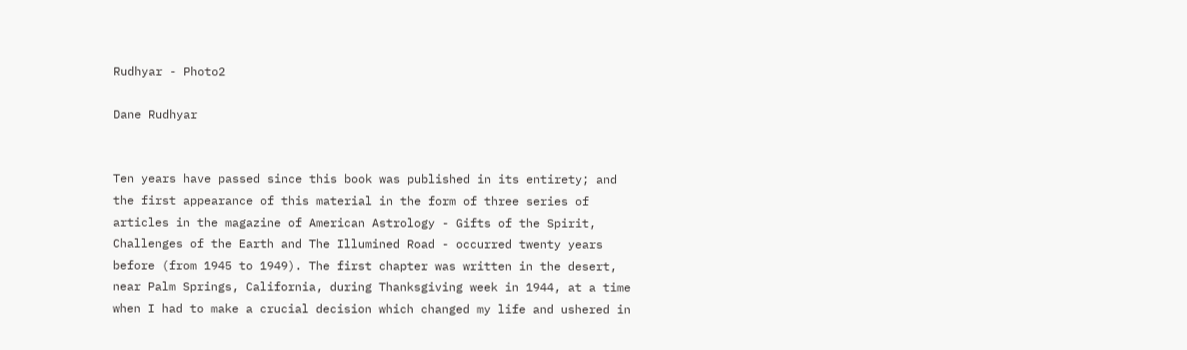Rudhyar - Photo2

Dane Rudhyar


Ten years have passed since this book was published in its entirety; and the first appearance of this material in the form of three series of articles in the magazine of American Astrology - Gifts of the Spirit, Challenges of the Earth and The Illumined Road - occurred twenty years before (from 1945 to 1949). The first chapter was written in the desert, near Palm Springs, California, during Thanksgiving week in 1944, at a time when I had to make a crucial decision which changed my life and ushered in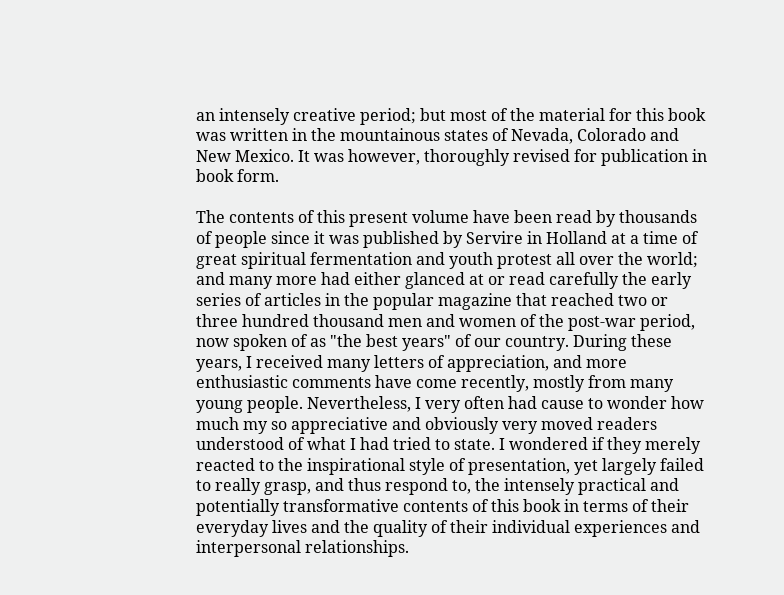an intensely creative period; but most of the material for this book was written in the mountainous states of Nevada, Colorado and New Mexico. It was however, thoroughly revised for publication in book form.

The contents of this present volume have been read by thousands of people since it was published by Servire in Holland at a time of great spiritual fermentation and youth protest all over the world; and many more had either glanced at or read carefully the early series of articles in the popular magazine that reached two or three hundred thousand men and women of the post-war period, now spoken of as "the best years" of our country. During these years, I received many letters of appreciation, and more enthusiastic comments have come recently, mostly from many young people. Nevertheless, I very often had cause to wonder how much my so appreciative and obviously very moved readers understood of what I had tried to state. I wondered if they merely reacted to the inspirational style of presentation, yet largely failed to really grasp, and thus respond to, the intensely practical and potentially transformative contents of this book in terms of their everyday lives and the quality of their individual experiences and interpersonal relationships.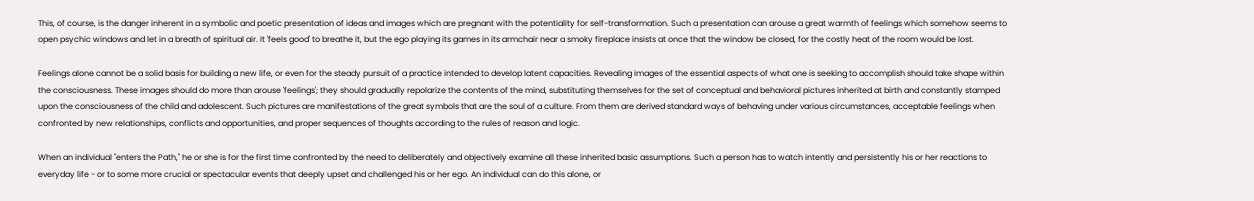This, of course, is the danger inherent in a symbolic and poetic presentation of ideas and images which are pregnant with the potentiality for self-transformation. Such a presentation can arouse a great warmth of feelings which somehow seems to open psychic windows and let in a breath of spiritual air. It 'feels good' to breathe it, but the ego playing its games in its armchair near a smoky fireplace insists at once that the window be closed, for the costly heat of the room would be lost.

Feelings alone cannot be a solid basis for building a new life, or even for the steady pursuit of a practice intended to develop latent capacities. Revealing images of the essential aspects of what one is seeking to accomplish should take shape within the consciousness. These images should do more than arouse 'feelings'; they should gradually repolarize the contents of the mind, substituting themselves for the set of conceptual and behavioral pictures inherited at birth and constantly stamped upon the consciousness of the child and adolescent. Such pictures are manifestations of the great symbols that are the soul of a culture. From them are derived standard ways of behaving under various circumstances, acceptable feelings when confronted by new relationships, conflicts and opportunities, and proper sequences of thoughts according to the rules of reason and logic.

When an individual "enters the Path," he or she is for the first time confronted by the need to deliberately and objectively examine all these inherited basic assumptions. Such a person has to watch intently and persistently his or her reactions to everyday life - or to some more crucial or spectacular events that deeply upset and challenged his or her ego. An individual can do this alone, or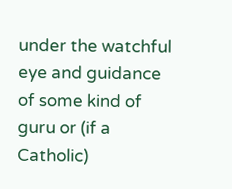under the watchful eye and guidance of some kind of guru or (if a Catholic)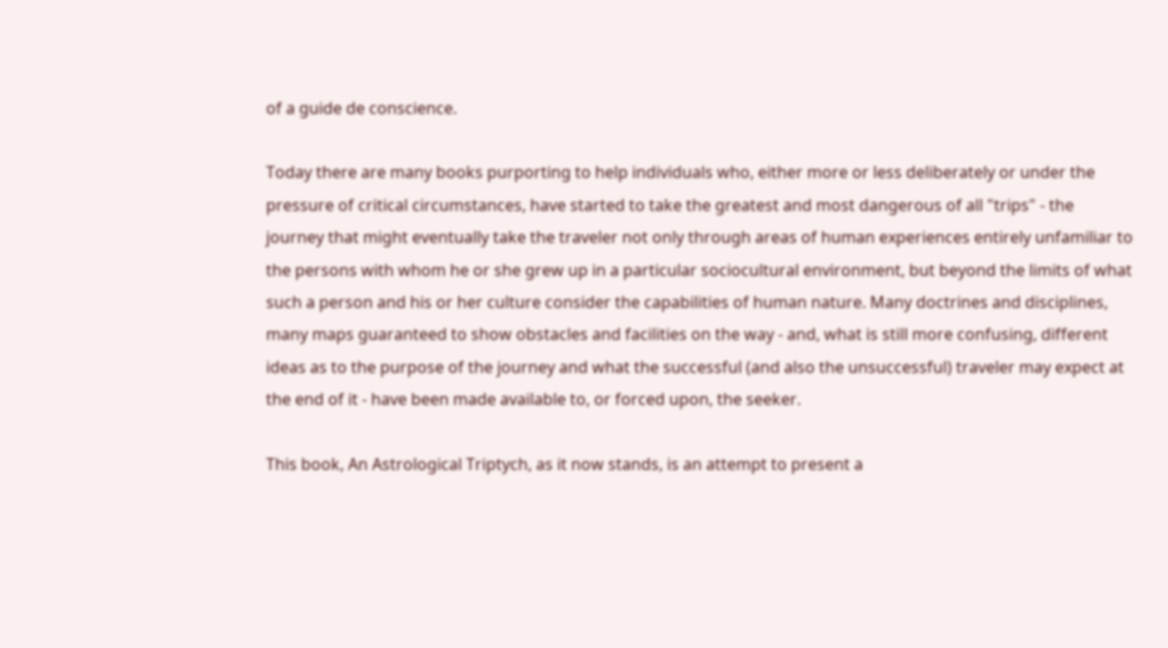of a guide de conscience.

Today there are many books purporting to help individuals who, either more or less deliberately or under the pressure of critical circumstances, have started to take the greatest and most dangerous of all "trips" - the journey that might eventually take the traveler not only through areas of human experiences entirely unfamiliar to the persons with whom he or she grew up in a particular sociocultural environment, but beyond the limits of what such a person and his or her culture consider the capabilities of human nature. Many doctrines and disciplines, many maps guaranteed to show obstacles and facilities on the way - and, what is still more confusing, different ideas as to the purpose of the journey and what the successful (and also the unsuccessful) traveler may expect at the end of it - have been made available to, or forced upon, the seeker.

This book, An Astrological Triptych, as it now stands, is an attempt to present a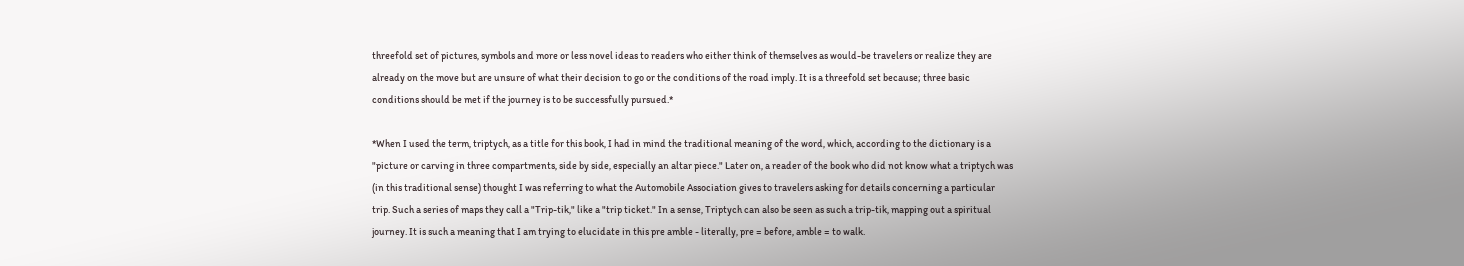threefold set of pictures, symbols and more or less novel ideas to readers who either think of themselves as would-be travelers or realize they are already on the move but are unsure of what their decision to go or the conditions of the road imply. It is a threefold set because; three basic conditions should be met if the journey is to be successfully pursued.*

*When I used the term, triptych, as a title for this book, I had in mind the traditional meaning of the word, which, according to the dictionary is a "picture or carving in three compartments, side by side, especially an altar piece." Later on, a reader of the book who did not know what a triptych was (in this traditional sense) thought I was referring to what the Automobile Association gives to travelers asking for details concerning a particular trip. Such a series of maps they call a "Trip-tik," like a "trip ticket." In a sense, Triptych can also be seen as such a trip-tik, mapping out a spiritual journey. It is such a meaning that I am trying to elucidate in this pre amble - literally, pre = before, amble = to walk.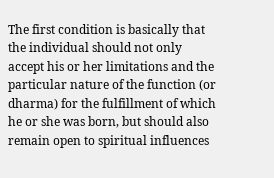The first condition is basically that the individual should not only accept his or her limitations and the particular nature of the function (or dharma) for the fulfillment of which he or she was born, but should also remain open to spiritual influences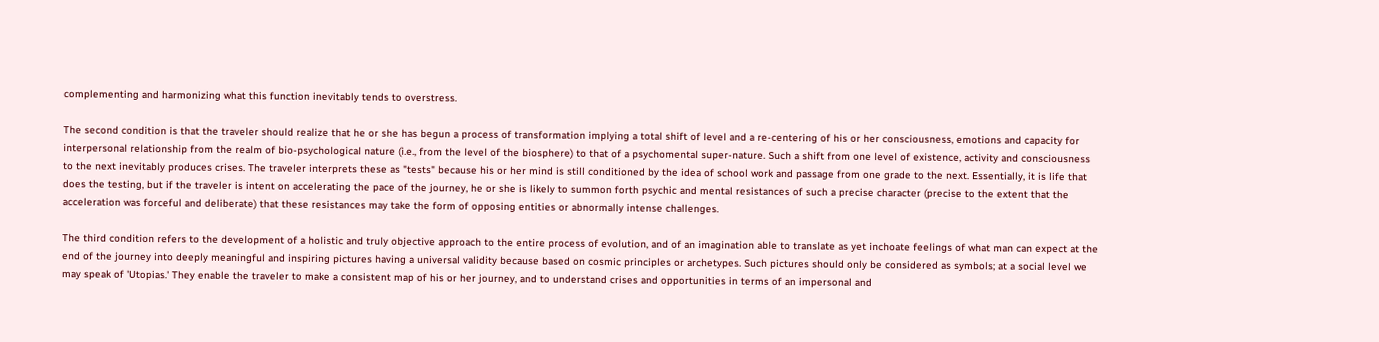complementing and harmonizing what this function inevitably tends to overstress.

The second condition is that the traveler should realize that he or she has begun a process of transformation implying a total shift of level and a re-centering of his or her consciousness, emotions and capacity for interpersonal relationship from the realm of bio-psychological nature (i.e., from the level of the biosphere) to that of a psychomental super-nature. Such a shift from one level of existence, activity and consciousness to the next inevitably produces crises. The traveler interprets these as "tests" because his or her mind is still conditioned by the idea of school work and passage from one grade to the next. Essentially, it is life that does the testing, but if the traveler is intent on accelerating the pace of the journey, he or she is likely to summon forth psychic and mental resistances of such a precise character (precise to the extent that the acceleration was forceful and deliberate) that these resistances may take the form of opposing entities or abnormally intense challenges.

The third condition refers to the development of a holistic and truly objective approach to the entire process of evolution, and of an imagination able to translate as yet inchoate feelings of what man can expect at the end of the journey into deeply meaningful and inspiring pictures having a universal validity because based on cosmic principles or archetypes. Such pictures should only be considered as symbols; at a social level we may speak of 'Utopias.' They enable the traveler to make a consistent map of his or her journey, and to understand crises and opportunities in terms of an impersonal and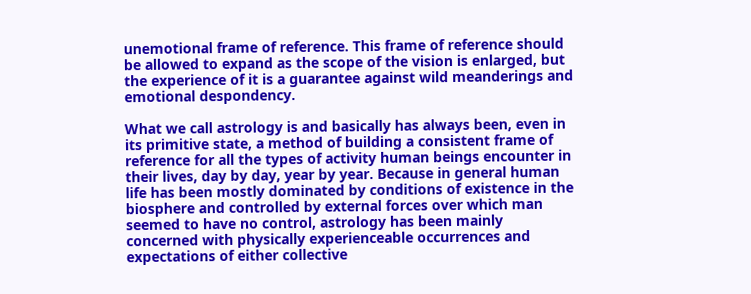unemotional frame of reference. This frame of reference should be allowed to expand as the scope of the vision is enlarged, but the experience of it is a guarantee against wild meanderings and emotional despondency.

What we call astrology is and basically has always been, even in its primitive state, a method of building a consistent frame of reference for all the types of activity human beings encounter in their lives, day by day, year by year. Because in general human life has been mostly dominated by conditions of existence in the biosphere and controlled by external forces over which man seemed to have no control, astrology has been mainly concerned with physically experienceable occurrences and expectations of either collective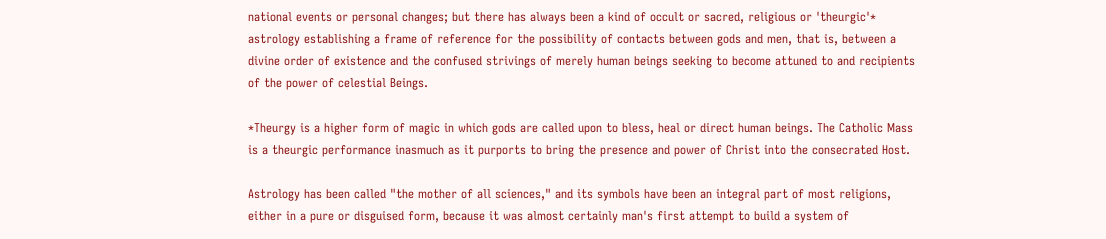national events or personal changes; but there has always been a kind of occult or sacred, religious or 'theurgic'* astrology establishing a frame of reference for the possibility of contacts between gods and men, that is, between a divine order of existence and the confused strivings of merely human beings seeking to become attuned to and recipients of the power of celestial Beings.

*Theurgy is a higher form of magic in which gods are called upon to bless, heal or direct human beings. The Catholic Mass is a theurgic performance inasmuch as it purports to bring the presence and power of Christ into the consecrated Host.

Astrology has been called "the mother of all sciences," and its symbols have been an integral part of most religions, either in a pure or disguised form, because it was almost certainly man's first attempt to build a system of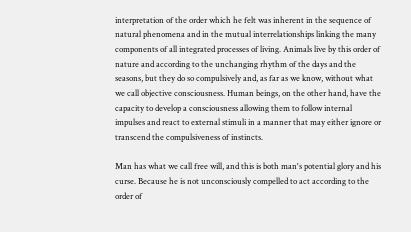interpretation of the order which he felt was inherent in the sequence of natural phenomena and in the mutual interrelationships linking the many components of all integrated processes of living. Animals live by this order of nature and according to the unchanging rhythm of the days and the seasons, but they do so compulsively and, as far as we know, without what we call objective consciousness. Human beings, on the other hand, have the capacity to develop a consciousness allowing them to follow internal impulses and react to external stimuli in a manner that may either ignore or transcend the compulsiveness of instincts.

Man has what we call free will, and this is both man's potential glory and his curse. Because he is not unconsciously compelled to act according to the order of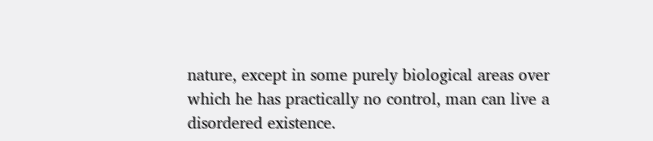nature, except in some purely biological areas over which he has practically no control, man can live a disordered existence.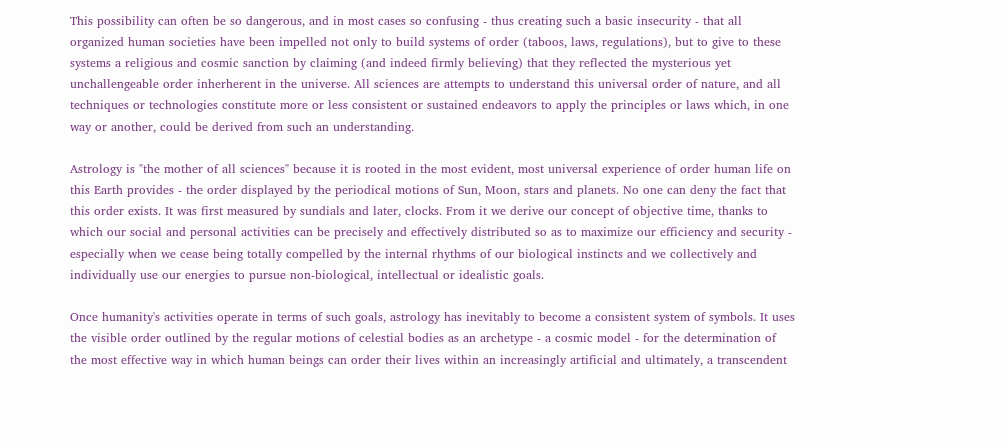This possibility can often be so dangerous, and in most cases so confusing - thus creating such a basic insecurity - that all organized human societies have been impelled not only to build systems of order (taboos, laws, regulations), but to give to these systems a religious and cosmic sanction by claiming (and indeed firmly believing) that they reflected the mysterious yet unchallengeable order inherherent in the universe. All sciences are attempts to understand this universal order of nature, and all techniques or technologies constitute more or less consistent or sustained endeavors to apply the principles or laws which, in one way or another, could be derived from such an understanding.

Astrology is "the mother of all sciences" because it is rooted in the most evident, most universal experience of order human life on this Earth provides - the order displayed by the periodical motions of Sun, Moon, stars and planets. No one can deny the fact that this order exists. It was first measured by sundials and later, clocks. From it we derive our concept of objective time, thanks to which our social and personal activities can be precisely and effectively distributed so as to maximize our efficiency and security - especially when we cease being totally compelled by the internal rhythms of our biological instincts and we collectively and individually use our energies to pursue non-biological, intellectual or idealistic goals.

Once humanity's activities operate in terms of such goals, astrology has inevitably to become a consistent system of symbols. It uses the visible order outlined by the regular motions of celestial bodies as an archetype - a cosmic model - for the determination of the most effective way in which human beings can order their lives within an increasingly artificial and ultimately, a transcendent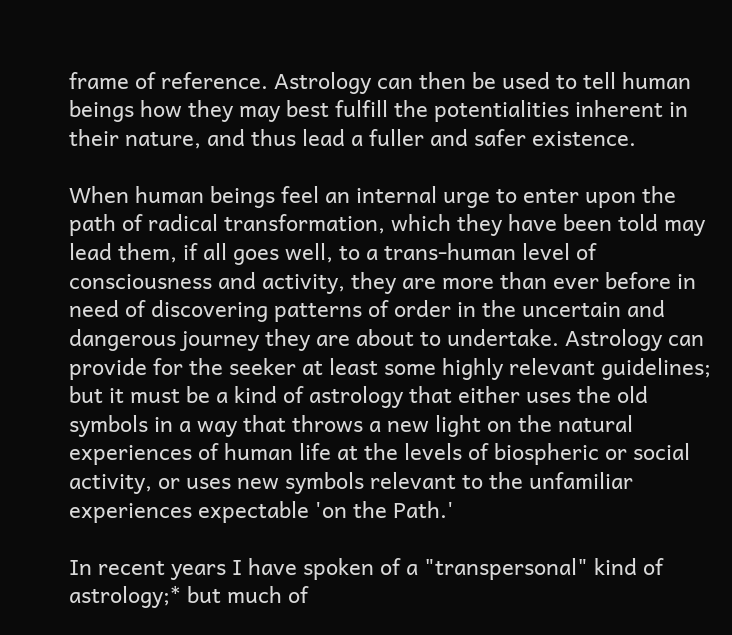frame of reference. Astrology can then be used to tell human beings how they may best fulfill the potentialities inherent in their nature, and thus lead a fuller and safer existence.

When human beings feel an internal urge to enter upon the path of radical transformation, which they have been told may lead them, if all goes well, to a trans-human level of consciousness and activity, they are more than ever before in need of discovering patterns of order in the uncertain and dangerous journey they are about to undertake. Astrology can provide for the seeker at least some highly relevant guidelines; but it must be a kind of astrology that either uses the old symbols in a way that throws a new light on the natural experiences of human life at the levels of biospheric or social activity, or uses new symbols relevant to the unfamiliar experiences expectable 'on the Path.'

In recent years I have spoken of a "transpersonal" kind of astrology;* but much of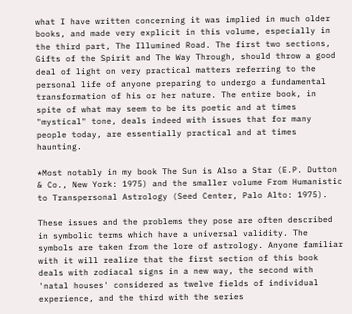what I have written concerning it was implied in much older books, and made very explicit in this volume, especially in the third part, The Illumined Road. The first two sections, Gifts of the Spirit and The Way Through, should throw a good deal of light on very practical matters referring to the personal life of anyone preparing to undergo a fundamental transformation of his or her nature. The entire book, in spite of what may seem to be its poetic and at times "mystical" tone, deals indeed with issues that for many people today, are essentially practical and at times haunting.

*Most notably in my book The Sun is Also a Star (E.P. Dutton & Co., New York: 1975) and the smaller volume From Humanistic to Transpersonal Astrology (Seed Center, Palo Alto: 1975).

These issues and the problems they pose are often described in symbolic terms which have a universal validity. The symbols are taken from the lore of astrology. Anyone familiar with it will realize that the first section of this book deals with zodiacal signs in a new way, the second with 'natal houses' considered as twelve fields of individual experience, and the third with the series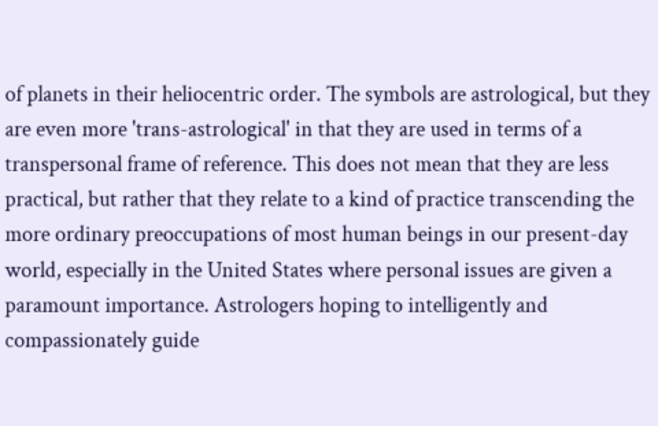of planets in their heliocentric order. The symbols are astrological, but they are even more 'trans-astrological' in that they are used in terms of a transpersonal frame of reference. This does not mean that they are less practical, but rather that they relate to a kind of practice transcending the more ordinary preoccupations of most human beings in our present-day world, especially in the United States where personal issues are given a paramount importance. Astrologers hoping to intelligently and compassionately guide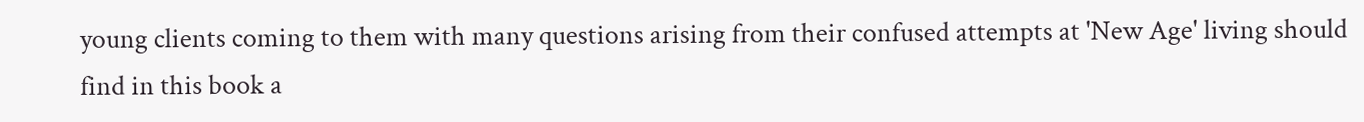young clients coming to them with many questions arising from their confused attempts at 'New Age' living should find in this book a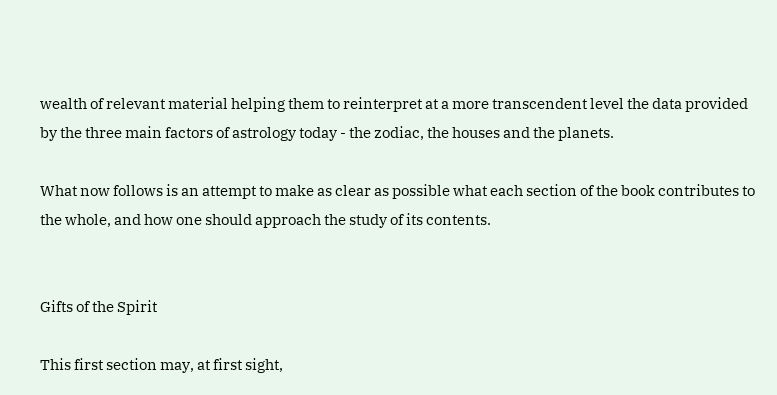wealth of relevant material helping them to reinterpret at a more transcendent level the data provided by the three main factors of astrology today - the zodiac, the houses and the planets.

What now follows is an attempt to make as clear as possible what each section of the book contributes to the whole, and how one should approach the study of its contents.


Gifts of the Spirit

This first section may, at first sight,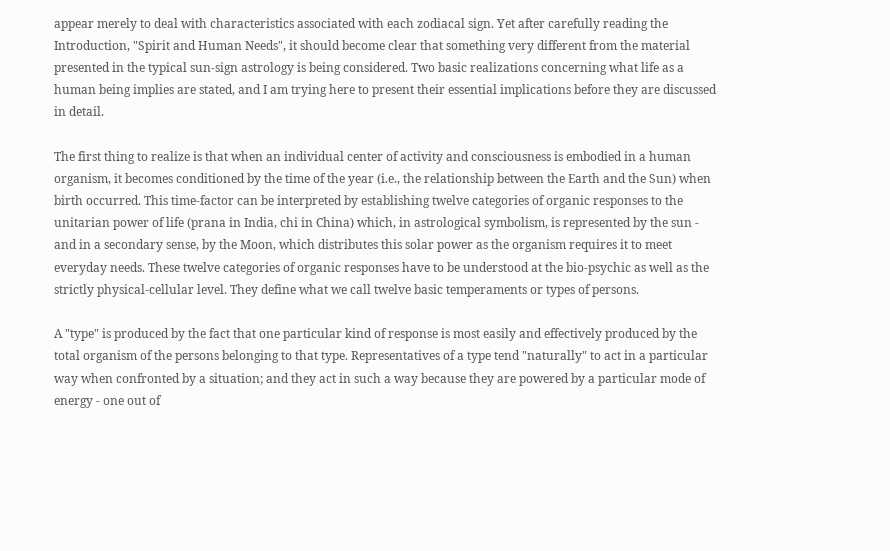appear merely to deal with characteristics associated with each zodiacal sign. Yet after carefully reading the Introduction, "Spirit and Human Needs", it should become clear that something very different from the material presented in the typical sun-sign astrology is being considered. Two basic realizations concerning what life as a human being implies are stated, and I am trying here to present their essential implications before they are discussed in detail.

The first thing to realize is that when an individual center of activity and consciousness is embodied in a human organism, it becomes conditioned by the time of the year (i.e., the relationship between the Earth and the Sun) when birth occurred. This time-factor can be interpreted by establishing twelve categories of organic responses to the unitarian power of life (prana in India, chi in China) which, in astrological symbolism, is represented by the sun - and in a secondary sense, by the Moon, which distributes this solar power as the organism requires it to meet everyday needs. These twelve categories of organic responses have to be understood at the bio-psychic as well as the strictly physical-cellular level. They define what we call twelve basic temperaments or types of persons.

A "type" is produced by the fact that one particular kind of response is most easily and effectively produced by the total organism of the persons belonging to that type. Representatives of a type tend "naturally" to act in a particular way when confronted by a situation; and they act in such a way because they are powered by a particular mode of energy - one out of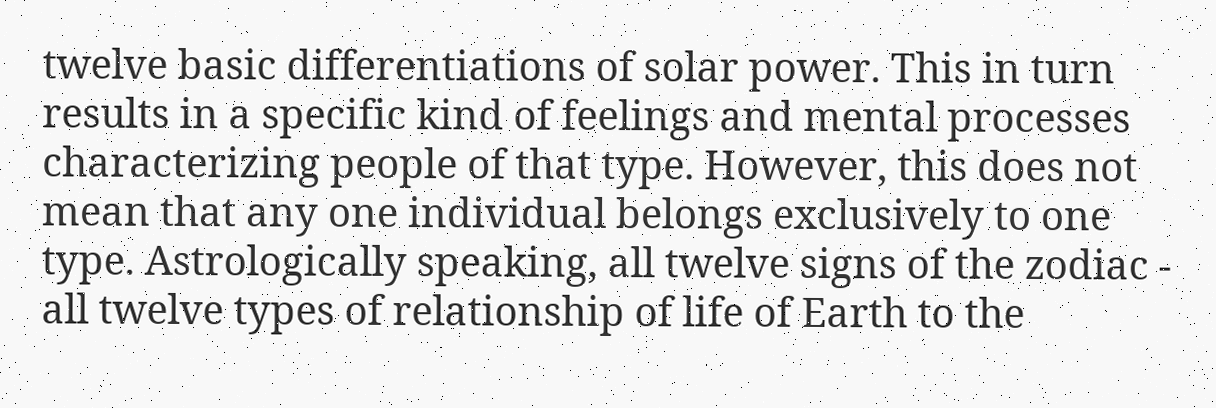twelve basic differentiations of solar power. This in turn results in a specific kind of feelings and mental processes characterizing people of that type. However, this does not mean that any one individual belongs exclusively to one type. Astrologically speaking, all twelve signs of the zodiac - all twelve types of relationship of life of Earth to the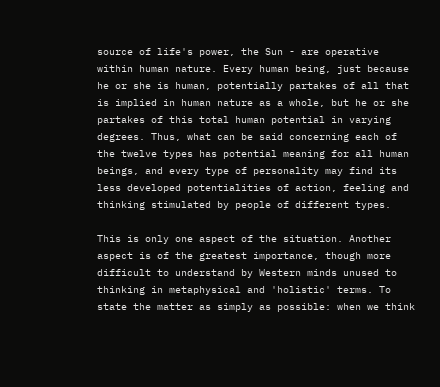source of life's power, the Sun - are operative within human nature. Every human being, just because he or she is human, potentially partakes of all that is implied in human nature as a whole, but he or she partakes of this total human potential in varying degrees. Thus, what can be said concerning each of the twelve types has potential meaning for all human beings, and every type of personality may find its less developed potentialities of action, feeling and thinking stimulated by people of different types.

This is only one aspect of the situation. Another aspect is of the greatest importance, though more difficult to understand by Western minds unused to thinking in metaphysical and 'holistic' terms. To state the matter as simply as possible: when we think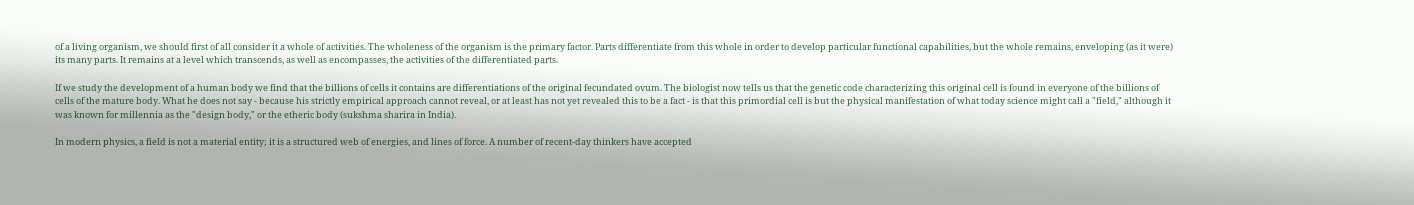of a living organism, we should first of all consider it a whole of activities. The wholeness of the organism is the primary factor. Parts differentiate from this whole in order to develop particular functional capabilities, but the whole remains, enveloping (as it were) its many parts. It remains at a level which transcends, as well as encompasses, the activities of the differentiated parts.

If we study the development of a human body we find that the billions of cells it contains are differentiations of the original fecundated ovum. The biologist now tells us that the genetic code characterizing this original cell is found in everyone of the billions of cells of the mature body. What he does not say - because his strictly empirical approach cannot reveal, or at least has not yet revealed this to be a fact - is that this primordial cell is but the physical manifestation of what today science might call a "field," although it was known for millennia as the "design body," or the etheric body (sukshma sharira in India).

In modern physics, a field is not a material entity; it is a structured web of energies, and lines of force. A number of recent-day thinkers have accepted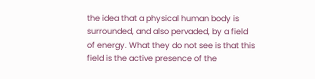the idea that a physical human body is surrounded, and also pervaded, by a field of energy. What they do not see is that this field is the active presence of the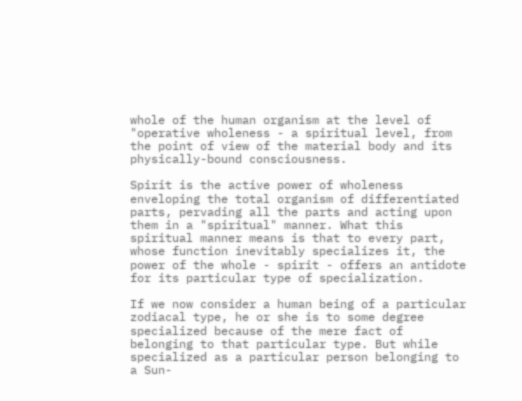whole of the human organism at the level of "operative wholeness - a spiritual level, from the point of view of the material body and its physically-bound consciousness.

Spirit is the active power of wholeness enveloping the total organism of differentiated parts, pervading all the parts and acting upon them in a "spiritual" manner. What this spiritual manner means is that to every part, whose function inevitably specializes it, the power of the whole - spirit - offers an antidote for its particular type of specialization.

If we now consider a human being of a particular zodiacal type, he or she is to some degree specialized because of the mere fact of belonging to that particular type. But while specialized as a particular person belonging to a Sun-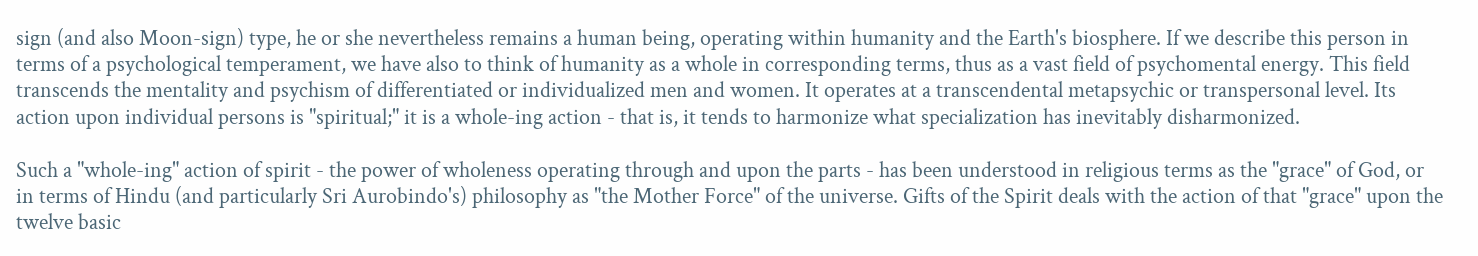sign (and also Moon-sign) type, he or she nevertheless remains a human being, operating within humanity and the Earth's biosphere. If we describe this person in terms of a psychological temperament, we have also to think of humanity as a whole in corresponding terms, thus as a vast field of psychomental energy. This field transcends the mentality and psychism of differentiated or individualized men and women. It operates at a transcendental metapsychic or transpersonal level. Its action upon individual persons is "spiritual;" it is a whole-ing action - that is, it tends to harmonize what specialization has inevitably disharmonized.

Such a "whole-ing" action of spirit - the power of wholeness operating through and upon the parts - has been understood in religious terms as the "grace" of God, or in terms of Hindu (and particularly Sri Aurobindo's) philosophy as "the Mother Force" of the universe. Gifts of the Spirit deals with the action of that "grace" upon the twelve basic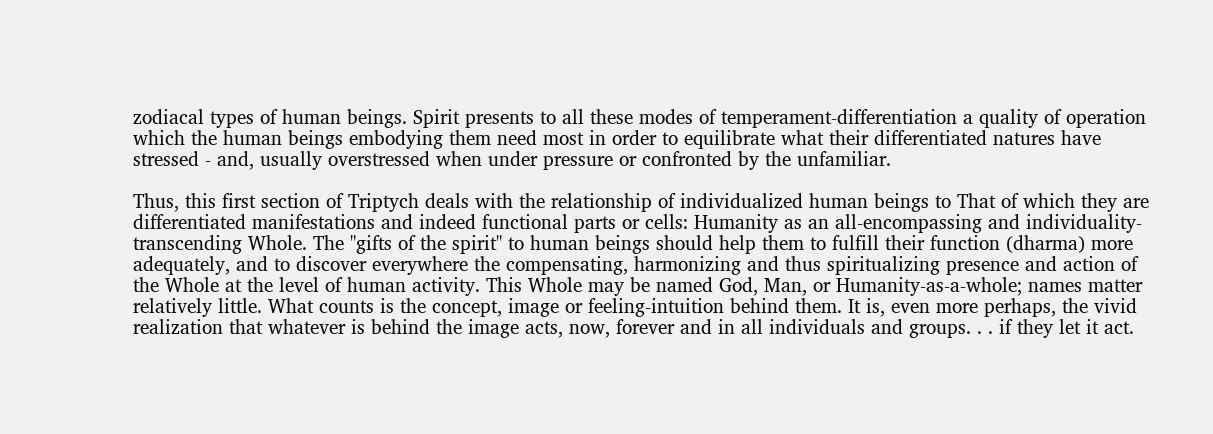zodiacal types of human beings. Spirit presents to all these modes of temperament-differentiation a quality of operation which the human beings embodying them need most in order to equilibrate what their differentiated natures have stressed - and, usually overstressed when under pressure or confronted by the unfamiliar.

Thus, this first section of Triptych deals with the relationship of individualized human beings to That of which they are differentiated manifestations and indeed functional parts or cells: Humanity as an all-encompassing and individuality-transcending Whole. The "gifts of the spirit" to human beings should help them to fulfill their function (dharma) more adequately, and to discover everywhere the compensating, harmonizing and thus spiritualizing presence and action of the Whole at the level of human activity. This Whole may be named God, Man, or Humanity-as-a-whole; names matter relatively little. What counts is the concept, image or feeling-intuition behind them. It is, even more perhaps, the vivid realization that whatever is behind the image acts, now, forever and in all individuals and groups. . . if they let it act.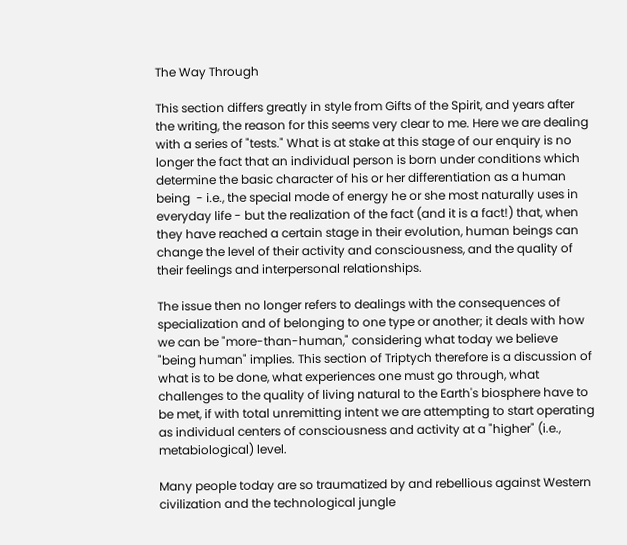The Way Through

This section differs greatly in style from Gifts of the Spirit, and years after the writing, the reason for this seems very clear to me. Here we are dealing with a series of "tests." What is at stake at this stage of our enquiry is no longer the fact that an individual person is born under conditions which determine the basic character of his or her differentiation as a human being  - i.e., the special mode of energy he or she most naturally uses in everyday life - but the realization of the fact (and it is a fact!) that, when they have reached a certain stage in their evolution, human beings can change the level of their activity and consciousness, and the quality of their feelings and interpersonal relationships.

The issue then no longer refers to dealings with the consequences of specialization and of belonging to one type or another; it deals with how we can be "more-than-human," considering what today we believe "being human" implies. This section of Triptych therefore is a discussion of what is to be done, what experiences one must go through, what challenges to the quality of living natural to the Earth's biosphere have to be met, if with total unremitting intent we are attempting to start operating as individual centers of consciousness and activity at a "higher" (i.e., metabiological) level.

Many people today are so traumatized by and rebellious against Western civilization and the technological jungle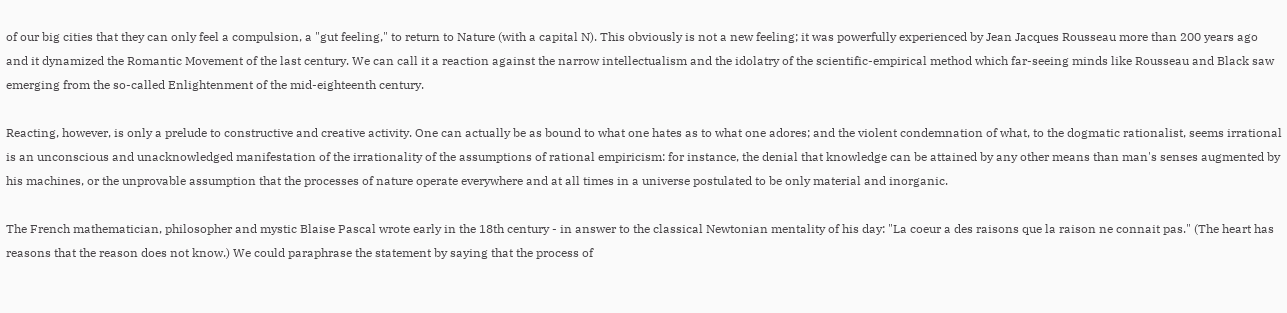of our big cities that they can only feel a compulsion, a "gut feeling," to return to Nature (with a capital N). This obviously is not a new feeling; it was powerfully experienced by Jean Jacques Rousseau more than 200 years ago and it dynamized the Romantic Movement of the last century. We can call it a reaction against the narrow intellectualism and the idolatry of the scientific-empirical method which far-seeing minds like Rousseau and Black saw emerging from the so-called Enlightenment of the mid-eighteenth century.

Reacting, however, is only a prelude to constructive and creative activity. One can actually be as bound to what one hates as to what one adores; and the violent condemnation of what, to the dogmatic rationalist, seems irrational is an unconscious and unacknowledged manifestation of the irrationality of the assumptions of rational empiricism: for instance, the denial that knowledge can be attained by any other means than man's senses augmented by his machines, or the unprovable assumption that the processes of nature operate everywhere and at all times in a universe postulated to be only material and inorganic.

The French mathematician, philosopher and mystic Blaise Pascal wrote early in the 18th century - in answer to the classical Newtonian mentality of his day: "La coeur a des raisons que la raison ne connait pas." (The heart has reasons that the reason does not know.) We could paraphrase the statement by saying that the process of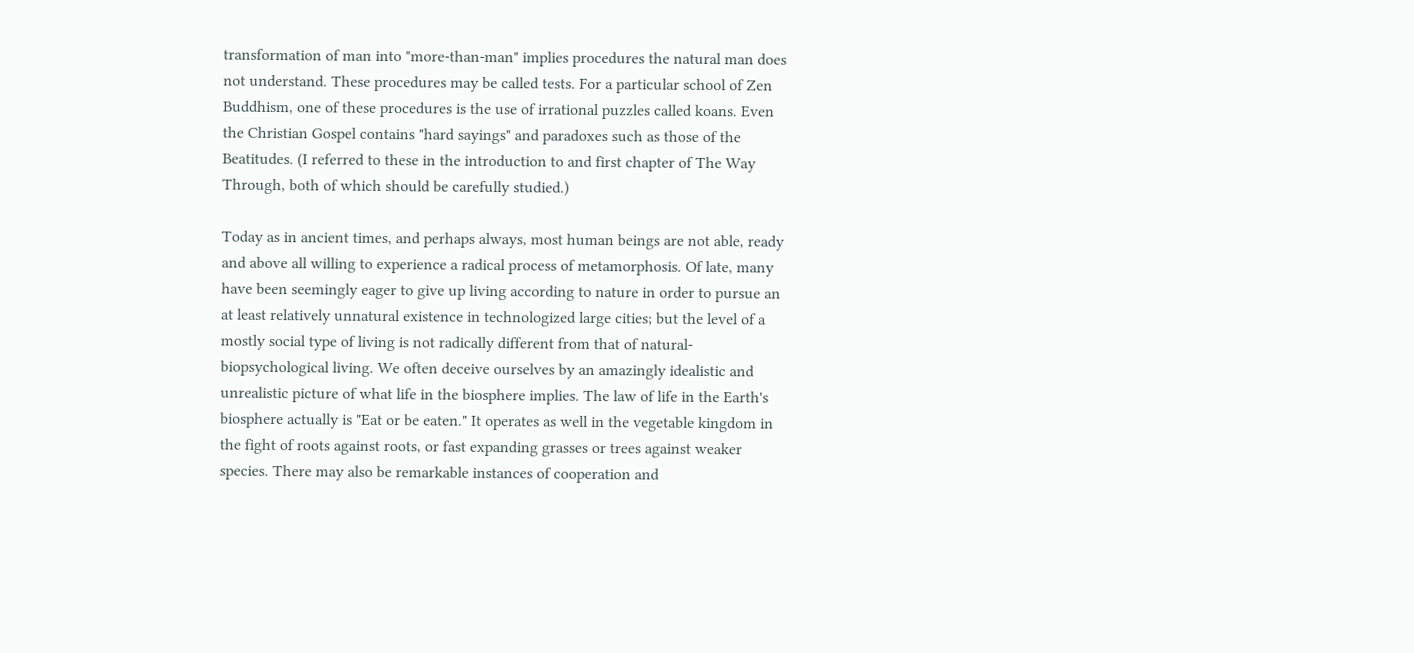transformation of man into "more-than-man" implies procedures the natural man does not understand. These procedures may be called tests. For a particular school of Zen Buddhism, one of these procedures is the use of irrational puzzles called koans. Even the Christian Gospel contains "hard sayings" and paradoxes such as those of the Beatitudes. (I referred to these in the introduction to and first chapter of The Way Through, both of which should be carefully studied.)

Today as in ancient times, and perhaps always, most human beings are not able, ready and above all willing to experience a radical process of metamorphosis. Of late, many have been seemingly eager to give up living according to nature in order to pursue an at least relatively unnatural existence in technologized large cities; but the level of a mostly social type of living is not radically different from that of natural-biopsychological living. We often deceive ourselves by an amazingly idealistic and unrealistic picture of what life in the biosphere implies. The law of life in the Earth's biosphere actually is "Eat or be eaten." It operates as well in the vegetable kingdom in the fight of roots against roots, or fast expanding grasses or trees against weaker species. There may also be remarkable instances of cooperation and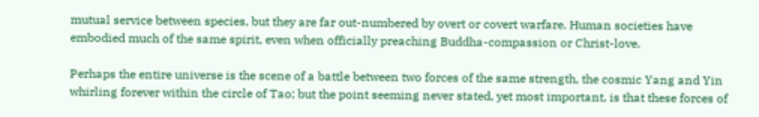mutual service between species, but they are far out-numbered by overt or covert warfare. Human societies have embodied much of the same spirit, even when officially preaching Buddha-compassion or Christ-love.

Perhaps the entire universe is the scene of a battle between two forces of the same strength, the cosmic Yang and Yin whirling forever within the circle of Tao; but the point seeming never stated, yet most important, is that these forces of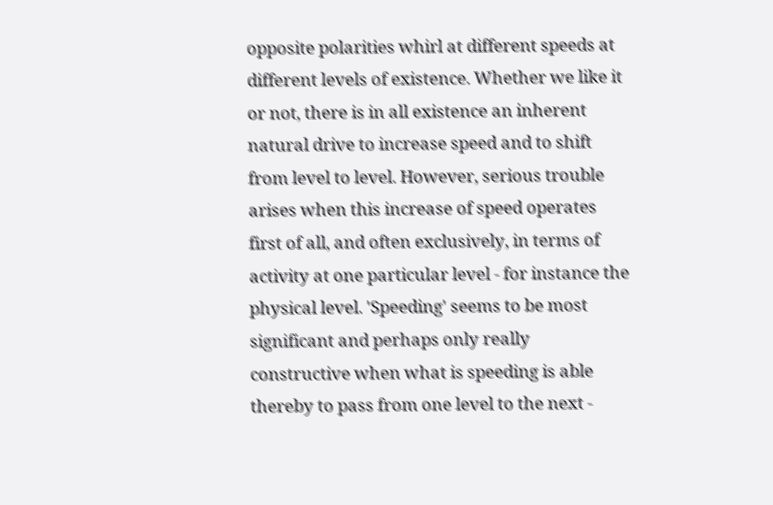opposite polarities whirl at different speeds at different levels of existence. Whether we like it or not, there is in all existence an inherent natural drive to increase speed and to shift from level to level. However, serious trouble arises when this increase of speed operates first of all, and often exclusively, in terms of activity at one particular level - for instance the physical level. 'Speeding' seems to be most significant and perhaps only really constructive when what is speeding is able thereby to pass from one level to the next -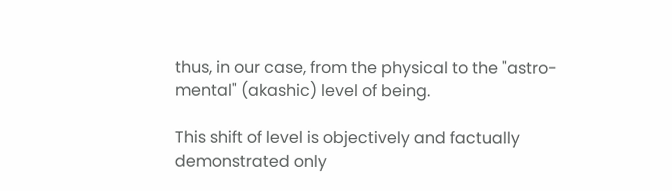thus, in our case, from the physical to the "astro-mental" (akashic) level of being.

This shift of level is objectively and factually demonstrated only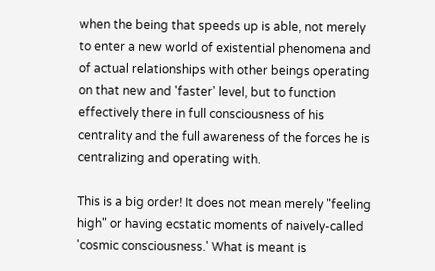when the being that speeds up is able, not merely to enter a new world of existential phenomena and of actual relationships with other beings operating on that new and 'faster' level, but to function effectively there in full consciousness of his centrality and the full awareness of the forces he is centralizing and operating with.

This is a big order! It does not mean merely "feeling high" or having ecstatic moments of naively-called 'cosmic consciousness.' What is meant is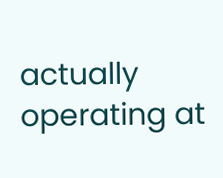actually operating at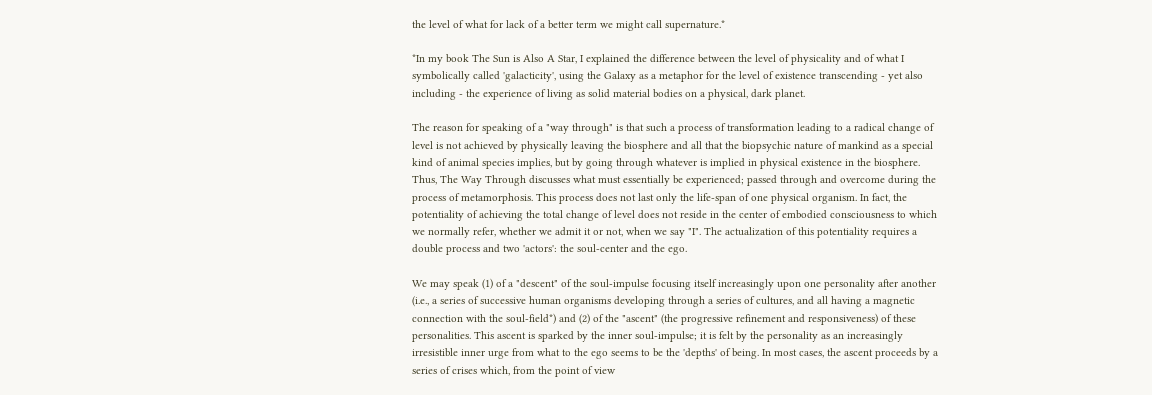the level of what for lack of a better term we might call supernature.*

*In my book The Sun is Also A Star, I explained the difference between the level of physicality and of what I symbolically called 'galacticity', using the Galaxy as a metaphor for the level of existence transcending - yet also including - the experience of living as solid material bodies on a physical, dark planet.

The reason for speaking of a "way through" is that such a process of transformation leading to a radical change of level is not achieved by physically leaving the biosphere and all that the biopsychic nature of mankind as a special kind of animal species implies, but by going through whatever is implied in physical existence in the biosphere. Thus, The Way Through discusses what must essentially be experienced; passed through and overcome during the process of metamorphosis. This process does not last only the life-span of one physical organism. In fact, the potentiality of achieving the total change of level does not reside in the center of embodied consciousness to which we normally refer, whether we admit it or not, when we say "I". The actualization of this potentiality requires a double process and two 'actors': the soul-center and the ego.

We may speak (1) of a "descent" of the soul-impulse focusing itself increasingly upon one personality after another (i.e., a series of successive human organisms developing through a series of cultures, and all having a magnetic connection with the soul-field*) and (2) of the "ascent" (the progressive refinement and responsiveness) of these personalities. This ascent is sparked by the inner soul-impulse; it is felt by the personality as an increasingly irresistible inner urge from what to the ego seems to be the 'depths' of being. In most cases, the ascent proceeds by a series of crises which, from the point of view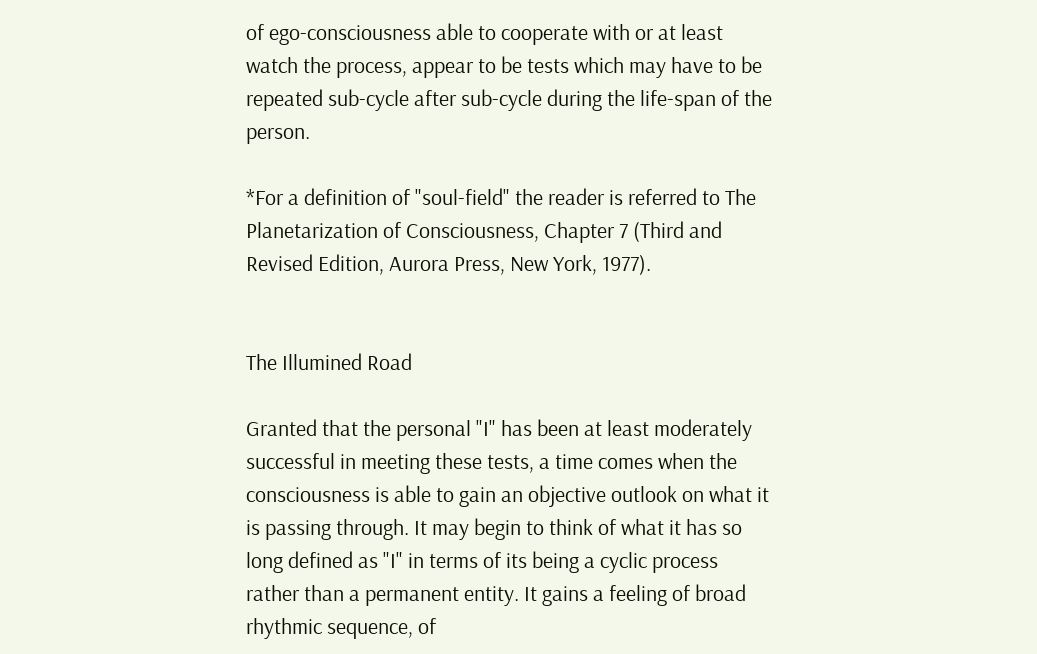of ego-consciousness able to cooperate with or at least watch the process, appear to be tests which may have to be repeated sub-cycle after sub-cycle during the life-span of the person.

*For a definition of "soul-field" the reader is referred to The Planetarization of Consciousness, Chapter 7 (Third and Revised Edition, Aurora Press, New York, 1977).


The Illumined Road

Granted that the personal "I" has been at least moderately successful in meeting these tests, a time comes when the consciousness is able to gain an objective outlook on what it is passing through. It may begin to think of what it has so long defined as "I" in terms of its being a cyclic process rather than a permanent entity. It gains a feeling of broad rhythmic sequence, of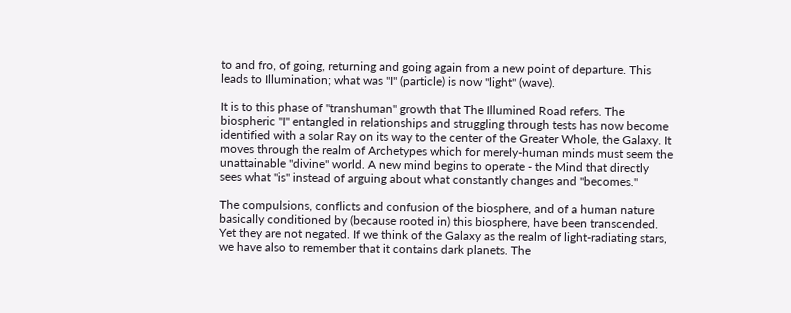to and fro, of going, returning and going again from a new point of departure. This leads to Illumination; what was "I" (particle) is now "light" (wave).

It is to this phase of "transhuman" growth that The Illumined Road refers. The biospheric "I" entangled in relationships and struggling through tests has now become identified with a solar Ray on its way to the center of the Greater Whole, the Galaxy. It moves through the realm of Archetypes which for merely-human minds must seem the unattainable "divine" world. A new mind begins to operate - the Mind that directly sees what "is" instead of arguing about what constantly changes and "becomes."

The compulsions, conflicts and confusion of the biosphere, and of a human nature basically conditioned by (because rooted in) this biosphere, have been transcended. Yet they are not negated. If we think of the Galaxy as the realm of light-radiating stars, we have also to remember that it contains dark planets. The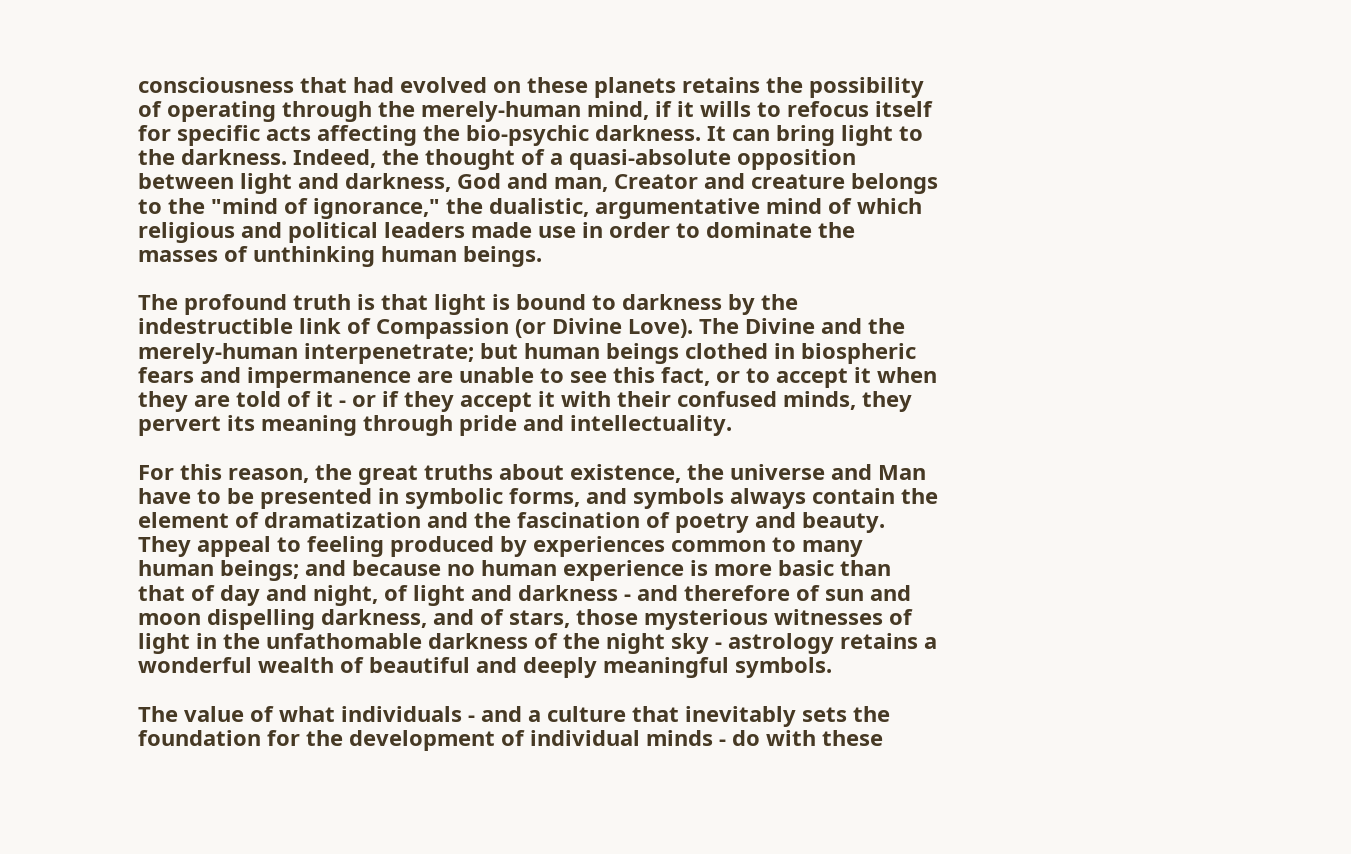consciousness that had evolved on these planets retains the possibility of operating through the merely-human mind, if it wills to refocus itself for specific acts affecting the bio-psychic darkness. It can bring light to the darkness. Indeed, the thought of a quasi-absolute opposition between light and darkness, God and man, Creator and creature belongs to the "mind of ignorance," the dualistic, argumentative mind of which religious and political leaders made use in order to dominate the masses of unthinking human beings.

The profound truth is that light is bound to darkness by the indestructible link of Compassion (or Divine Love). The Divine and the merely-human interpenetrate; but human beings clothed in biospheric fears and impermanence are unable to see this fact, or to accept it when they are told of it - or if they accept it with their confused minds, they pervert its meaning through pride and intellectuality.

For this reason, the great truths about existence, the universe and Man have to be presented in symbolic forms, and symbols always contain the element of dramatization and the fascination of poetry and beauty. They appeal to feeling produced by experiences common to many human beings; and because no human experience is more basic than that of day and night, of light and darkness - and therefore of sun and moon dispelling darkness, and of stars, those mysterious witnesses of light in the unfathomable darkness of the night sky - astrology retains a wonderful wealth of beautiful and deeply meaningful symbols.

The value of what individuals - and a culture that inevitably sets the foundation for the development of individual minds - do with these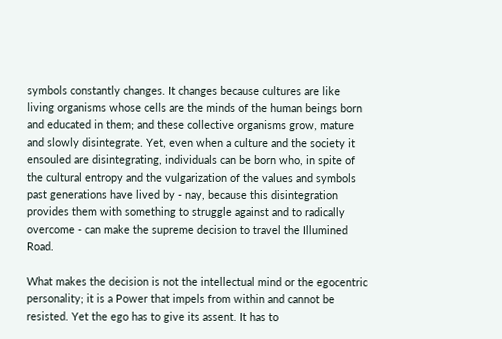symbols constantly changes. It changes because cultures are like living organisms whose cells are the minds of the human beings born and educated in them; and these collective organisms grow, mature and slowly disintegrate. Yet, even when a culture and the society it ensouled are disintegrating, individuals can be born who, in spite of the cultural entropy and the vulgarization of the values and symbols past generations have lived by - nay, because this disintegration provides them with something to struggle against and to radically overcome - can make the supreme decision to travel the Illumined Road.

What makes the decision is not the intellectual mind or the egocentric personality; it is a Power that impels from within and cannot be resisted. Yet the ego has to give its assent. It has to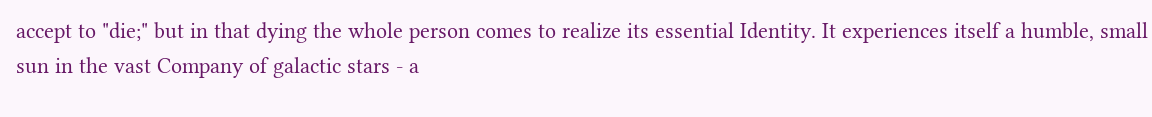accept to "die;" but in that dying the whole person comes to realize its essential Identity. It experiences itself a humble, small sun in the vast Company of galactic stars - a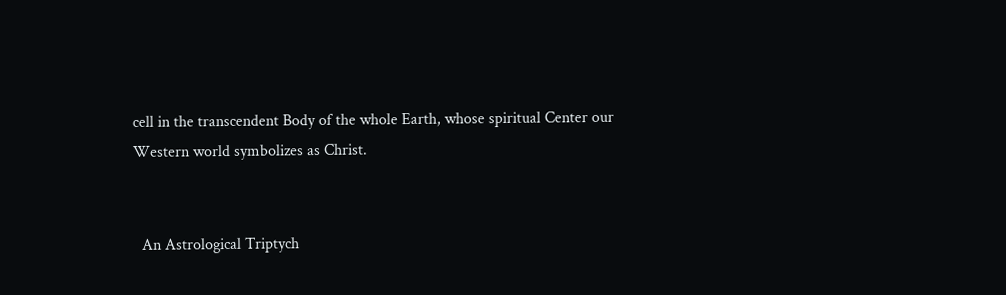cell in the transcendent Body of the whole Earth, whose spiritual Center our Western world symbolizes as Christ.


  An Astrological Triptych